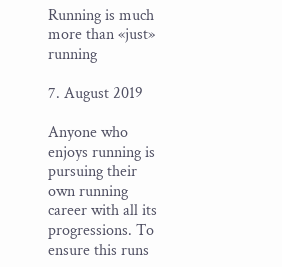Running is much more than «just» running

7. August 2019

Anyone who enjoys running is pursuing their own running career with all its progressions. To ensure this runs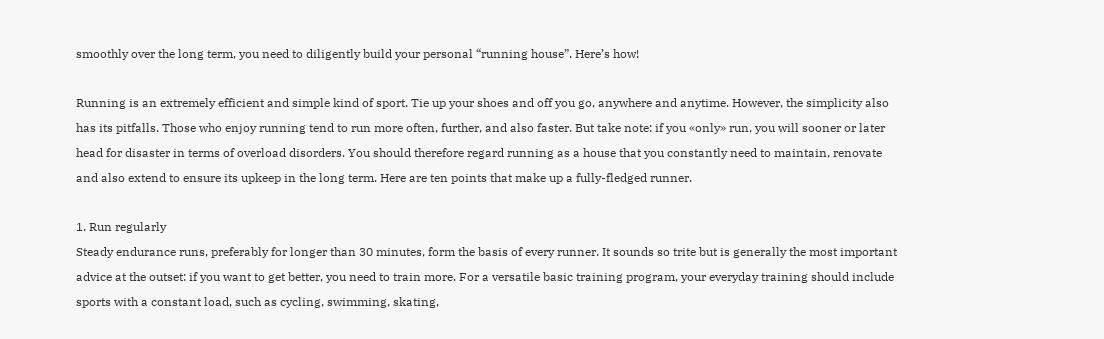smoothly over the long term, you need to diligently build your personal “running house”. Here’s how!

Running is an extremely efficient and simple kind of sport. Tie up your shoes and off you go, anywhere and anytime. However, the simplicity also has its pitfalls. Those who enjoy running tend to run more often, further, and also faster. But take note: if you «only» run, you will sooner or later head for disaster in terms of overload disorders. You should therefore regard running as a house that you constantly need to maintain, renovate and also extend to ensure its upkeep in the long term. Here are ten points that make up a fully-fledged runner.

1. Run regularly
Steady endurance runs, preferably for longer than 30 minutes, form the basis of every runner. It sounds so trite but is generally the most important advice at the outset: if you want to get better, you need to train more. For a versatile basic training program, your everyday training should include sports with a constant load, such as cycling, swimming, skating,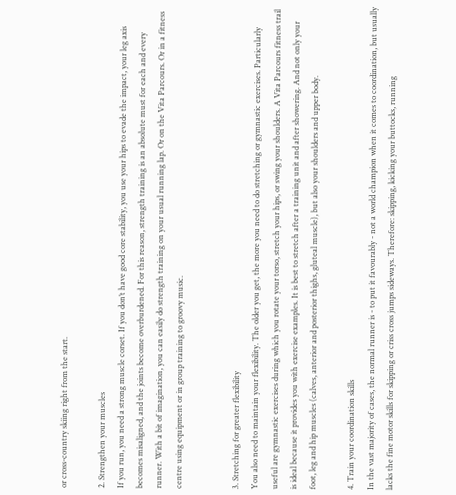or cross-country skiing right from the start.

2. Strengthen your muscles
If you run, you need a strong muscle corset. If you don’t have good core stability, you use your hips to evade the impact, your leg axis becomes misaligned, and the joints become overburdened. For this reason, strength training is an absolute must for each and every runner. With a bit of imagination, you can easily do strength training on your usual running lap. Or on the Vita Parcours. Or in a fitness centre using equipment or in group training to groovy music.


3. Stretching for greater flexibility
You also need to maintain your flexibility. The older you get, the more you need to do stretching or gymnastic exercises. Particularly useful are gymnastic exercises during which you rotate your torso, stretch your hips, or swing your shoulders. A Vita Parcours fitness trail is ideal because it provides you with exercise examples. It is best to stretch after a training unit and after showering. And not only your foot, leg and hip muscles (calves, anterior and posterior thighs, gluteal muscle), but also your shoulders and upper body.

4. Train your coordination skills
In the vast majority of cases, the normal runner is - to put it favourably - not a world champion when it comes to coordination, but usually lacks the fine motor skills for skipping or criss cross jumps sideways. Therefore: skipping, kicking your buttocks, running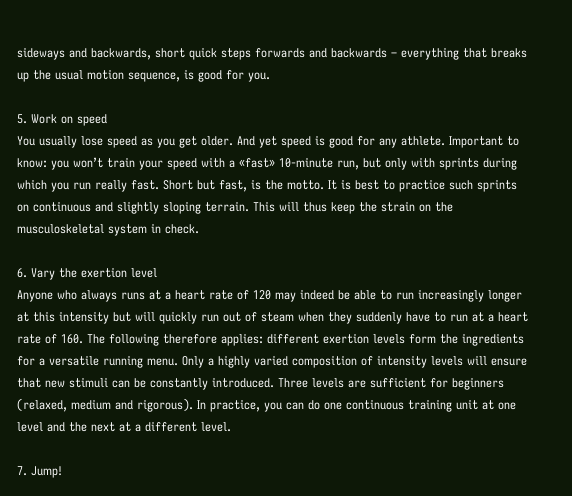sideways and backwards, short quick steps forwards and backwards – everything that breaks up the usual motion sequence, is good for you.

5. Work on speed
You usually lose speed as you get older. And yet speed is good for any athlete. Important to know: you won’t train your speed with a «fast» 10-minute run, but only with sprints during which you run really fast. Short but fast, is the motto. It is best to practice such sprints on continuous and slightly sloping terrain. This will thus keep the strain on the musculoskeletal system in check.

6. Vary the exertion level
Anyone who always runs at a heart rate of 120 may indeed be able to run increasingly longer at this intensity but will quickly run out of steam when they suddenly have to run at a heart rate of 160. The following therefore applies: different exertion levels form the ingredients for a versatile running menu. Only a highly varied composition of intensity levels will ensure that new stimuli can be constantly introduced. Three levels are sufficient for beginners (relaxed, medium and rigorous). In practice, you can do one continuous training unit at one level and the next at a different level.

7. Jump!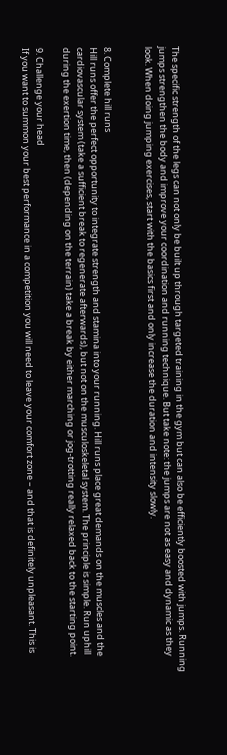The specific strength of the legs can not only be built up through targeted training in the gym but can also be efficiently boosted with jumps. Running jumps strengthen the body and improve your coordination and running technique. But take note: the jumps are not as easy and dynamic as they look. When doing jumping exercises, start with the basics first and only increase the duration and intensity slowly.


8. Complete hill runs
Hill runs offer the perfect opportunity to integrate strength and stamina into your running. Hill runs place great demands on the muscles and the cardiovascular system (take a sufficient break to regenerate afterwards), but not on the musculoskeletal system. The principle is simple. Run uphill during the exertion time, then (depending on the terrain) take a break by either marching or jog-trotting really relaxed back to the starting point.

9. Challenge your head
If you want to summon your best performance in a competition you will need to leave your comfort zone – and that is definitely unpleasant. This is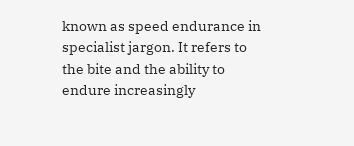known as speed endurance in specialist jargon. It refers to the bite and the ability to endure increasingly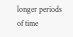longer periods of time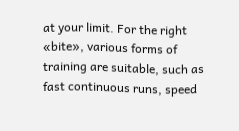at your limit. For the right «bite», various forms of training are suitable, such as fast continuous runs, speed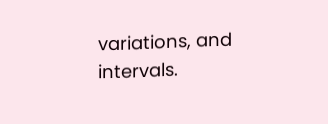variations, and intervals.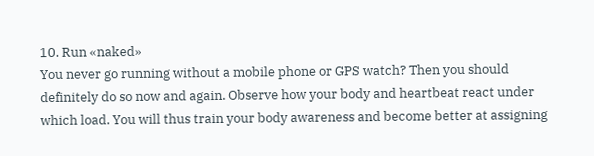10. Run «naked»
You never go running without a mobile phone or GPS watch? Then you should definitely do so now and again. Observe how your body and heartbeat react under which load. You will thus train your body awareness and become better at assigning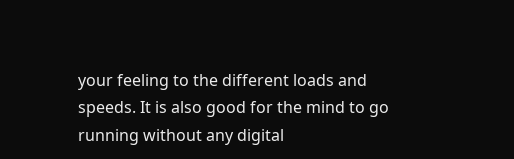your feeling to the different loads and speeds. It is also good for the mind to go running without any digital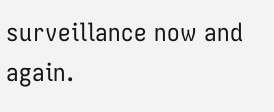surveillance now and again.